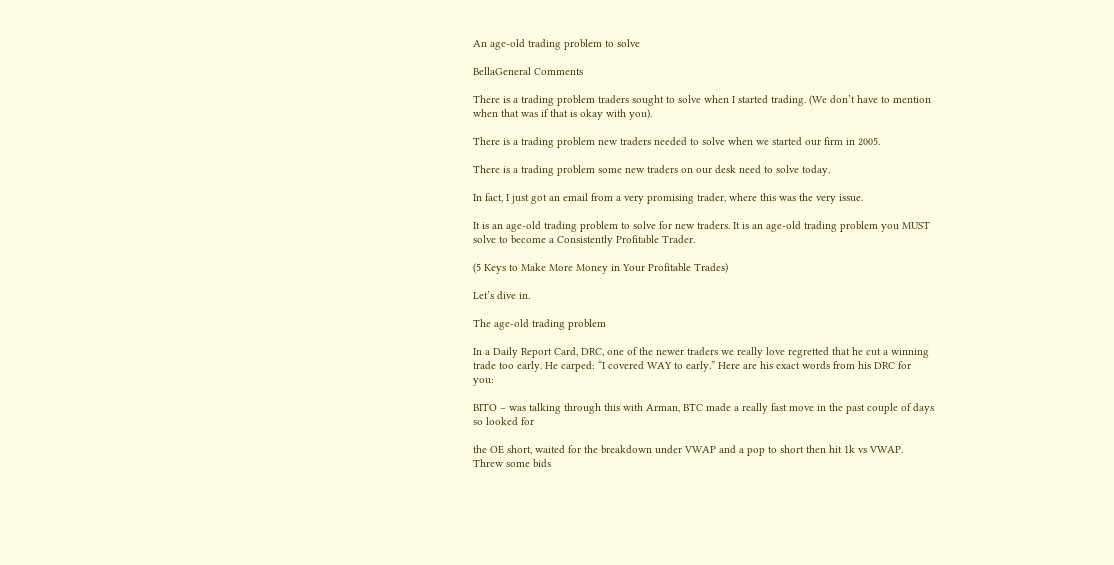An age-old trading problem to solve

BellaGeneral Comments

There is a trading problem traders sought to solve when I started trading. (We don’t have to mention when that was if that is okay with you).

There is a trading problem new traders needed to solve when we started our firm in 2005.

There is a trading problem some new traders on our desk need to solve today.

In fact, I just got an email from a very promising trader, where this was the very issue.

It is an age-old trading problem to solve for new traders. It is an age-old trading problem you MUST solve to become a Consistently Profitable Trader.

(5 Keys to Make More Money in Your Profitable Trades)

Let’s dive in.

The age-old trading problem

In a Daily Report Card, DRC, one of the newer traders we really love regretted that he cut a winning trade too early. He carped: “I covered WAY to early.” Here are his exact words from his DRC for you:

BITO – was talking through this with Arman, BTC made a really fast move in the past couple of days so looked for

the OE short, waited for the breakdown under VWAP and a pop to short then hit 1k vs VWAP. Threw some bids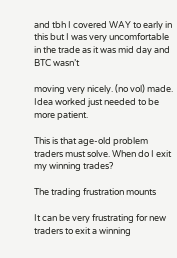and tbh I covered WAY to early in this but I was very uncomfortable in the trade as it was mid day and BTC wasn’t

moving very nicely. (no vol) made. Idea worked just needed to be more patient.

This is that age-old problem traders must solve. When do I exit my winning trades?

The trading frustration mounts

It can be very frustrating for new traders to exit a winning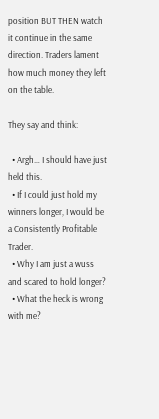position BUT THEN watch it continue in the same direction. Traders lament how much money they left on the table.

They say and think:

  • Argh… I should have just held this.
  • If I could just hold my winners longer, I would be a Consistently Profitable Trader.
  • Why I am just a wuss and scared to hold longer?
  • What the heck is wrong with me?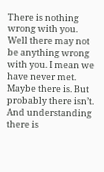There is nothing wrong with you. Well there may not be anything wrong with you. I mean we have never met. Maybe there is. But probably there isn’t. And understanding there is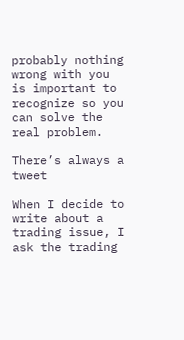probably nothing wrong with you is important to recognize so you can solve the real problem.

There’s always a tweet

When I decide to write about a trading issue, I ask the trading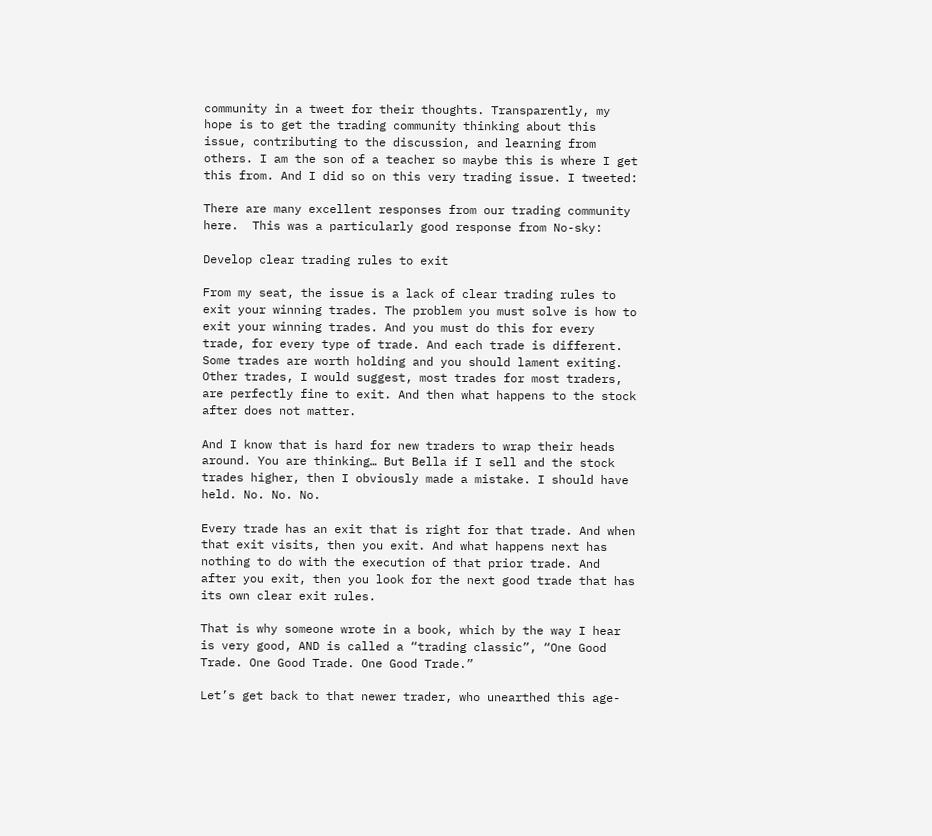community in a tweet for their thoughts. Transparently, my hope is to get the trading community thinking about this issue, contributing to the discussion, and learning from others. I am the son of a teacher so maybe this is where I get this from. And I did so on this very trading issue. I tweeted:

There are many excellent responses from our trading community here.  This was a particularly good response from No-sky:

Develop clear trading rules to exit

From my seat, the issue is a lack of clear trading rules to exit your winning trades. The problem you must solve is how to exit your winning trades. And you must do this for every trade, for every type of trade. And each trade is different. Some trades are worth holding and you should lament exiting. Other trades, I would suggest, most trades for most traders, are perfectly fine to exit. And then what happens to the stock after does not matter.

And I know that is hard for new traders to wrap their heads around. You are thinking… But Bella if I sell and the stock trades higher, then I obviously made a mistake. I should have held. No. No. No.

Every trade has an exit that is right for that trade. And when that exit visits, then you exit. And what happens next has nothing to do with the execution of that prior trade. And after you exit, then you look for the next good trade that has its own clear exit rules.

That is why someone wrote in a book, which by the way I hear is very good, AND is called a “trading classic”, “One Good Trade. One Good Trade. One Good Trade.”

Let’s get back to that newer trader, who unearthed this age-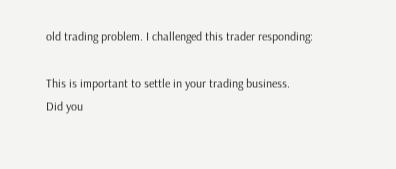old trading problem. I challenged this trader responding:

This is important to settle in your trading business.
Did you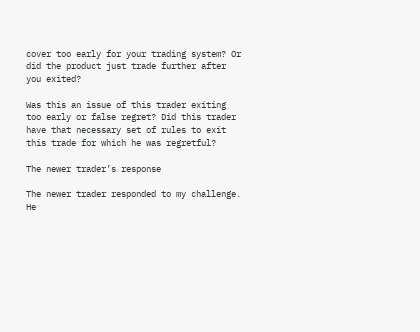cover too early for your trading system? Or did the product just trade further after you exited?

Was this an issue of this trader exiting too early or false regret? Did this trader have that necessary set of rules to exit this trade for which he was regretful?

The newer trader’s response

The newer trader responded to my challenge. He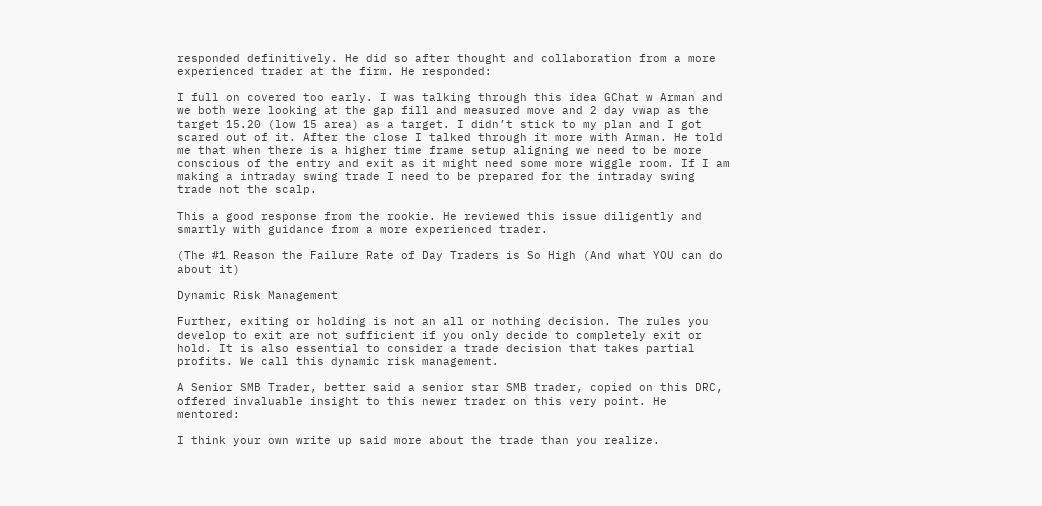responded definitively. He did so after thought and collaboration from a more experienced trader at the firm. He responded:

I full on covered too early. I was talking through this idea GChat w Arman and we both were looking at the gap fill and measured move and 2 day vwap as the target 15.20 (low 15 area) as a target. I didn’t stick to my plan and I got scared out of it. After the close I talked through it more with Arman. He told me that when there is a higher time frame setup aligning we need to be more conscious of the entry and exit as it might need some more wiggle room. If I am making a intraday swing trade I need to be prepared for the intraday swing trade not the scalp.

This a good response from the rookie. He reviewed this issue diligently and smartly with guidance from a more experienced trader.

(The #1 Reason the Failure Rate of Day Traders is So High (And what YOU can do about it)

Dynamic Risk Management

Further, exiting or holding is not an all or nothing decision. The rules you develop to exit are not sufficient if you only decide to completely exit or hold. It is also essential to consider a trade decision that takes partial profits. We call this dynamic risk management.

A Senior SMB Trader, better said a senior star SMB trader, copied on this DRC, offered invaluable insight to this newer trader on this very point. He mentored:

I think your own write up said more about the trade than you realize.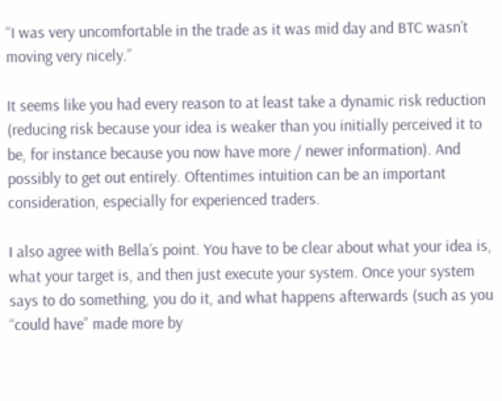“I was very uncomfortable in the trade as it was mid day and BTC wasn’t moving very nicely.”

It seems like you had every reason to at least take a dynamic risk reduction (reducing risk because your idea is weaker than you initially perceived it to be, for instance because you now have more / newer information). And possibly to get out entirely. Oftentimes intuition can be an important consideration, especially for experienced traders.

I also agree with Bella’s point. You have to be clear about what your idea is, what your target is, and then just execute your system. Once your system says to do something, you do it, and what happens afterwards (such as you “could have” made more by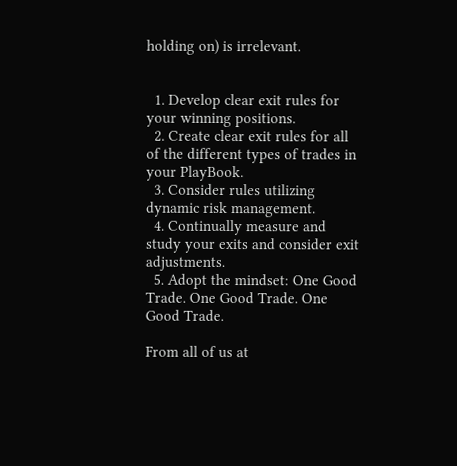holding on) is irrelevant.


  1. Develop clear exit rules for your winning positions.
  2. Create clear exit rules for all of the different types of trades in your PlayBook.
  3. Consider rules utilizing dynamic risk management.
  4. Continually measure and study your exits and consider exit adjustments.
  5. Adopt the mindset: One Good Trade. One Good Trade. One Good Trade.

From all of us at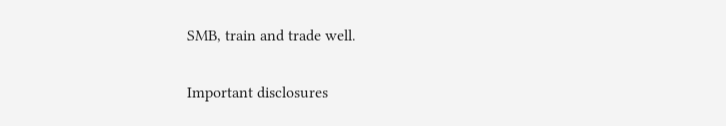SMB, train and trade well.

Important disclosures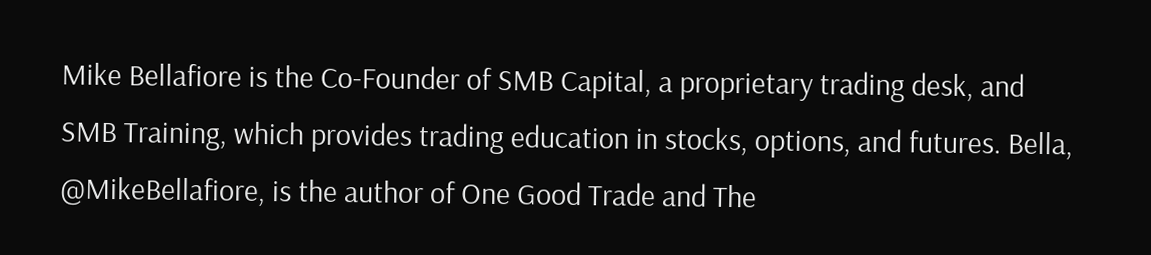Mike Bellafiore is the Co-Founder of SMB Capital, a proprietary trading desk, and SMB Training, which provides trading education in stocks, options, and futures. Bella, @MikeBellafiore, is the author of One Good Trade and The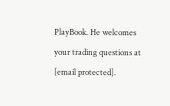PlayBook. He welcomes your trading questions at [email protected].